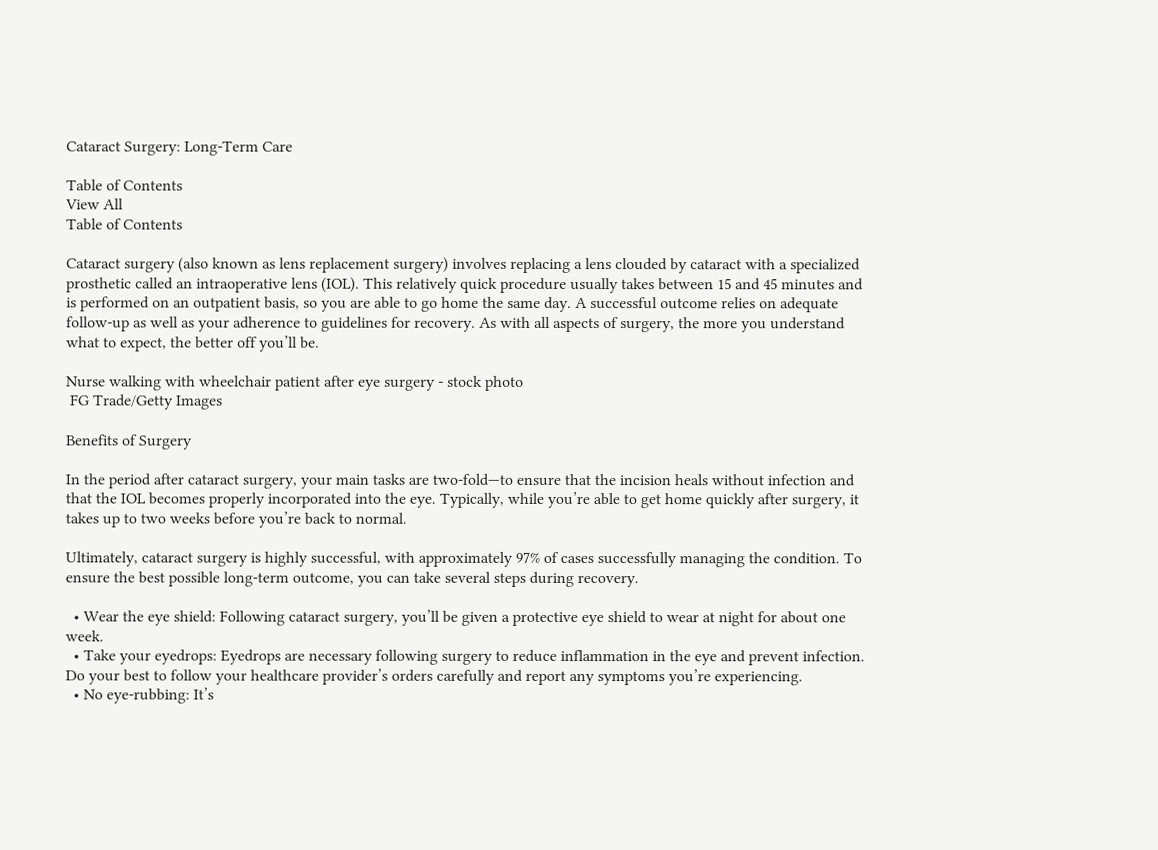Cataract Surgery: Long-Term Care

Table of Contents
View All
Table of Contents

Cataract surgery (also known as lens replacement surgery) involves replacing a lens clouded by cataract with a specialized prosthetic called an intraoperative lens (IOL). This relatively quick procedure usually takes between 15 and 45 minutes and is performed on an outpatient basis, so you are able to go home the same day. A successful outcome relies on adequate follow-up as well as your adherence to guidelines for recovery. As with all aspects of surgery, the more you understand what to expect, the better off you’ll be.

Nurse walking with wheelchair patient after eye surgery - stock photo
 FG Trade/Getty Images

Benefits of Surgery

In the period after cataract surgery, your main tasks are two-fold—to ensure that the incision heals without infection and that the IOL becomes properly incorporated into the eye. Typically, while you’re able to get home quickly after surgery, it takes up to two weeks before you’re back to normal.

Ultimately, cataract surgery is highly successful, with approximately 97% of cases successfully managing the condition. To ensure the best possible long-term outcome, you can take several steps during recovery.

  • Wear the eye shield: Following cataract surgery, you’ll be given a protective eye shield to wear at night for about one week.
  • Take your eyedrops: Eyedrops are necessary following surgery to reduce inflammation in the eye and prevent infection. Do your best to follow your healthcare provider’s orders carefully and report any symptoms you’re experiencing.
  • No eye-rubbing: It’s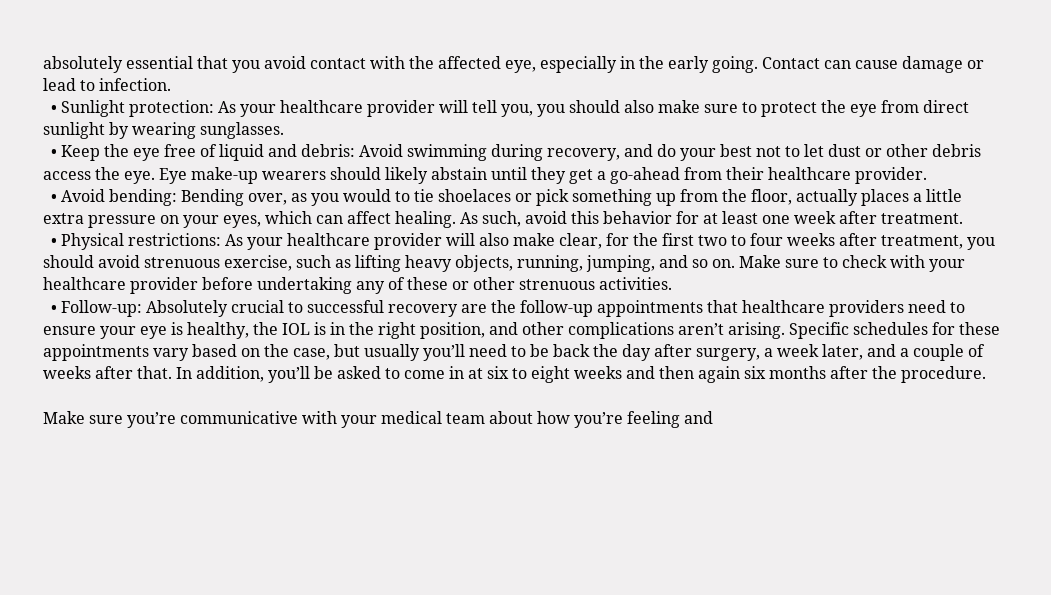absolutely essential that you avoid contact with the affected eye, especially in the early going. Contact can cause damage or lead to infection.
  • Sunlight protection: As your healthcare provider will tell you, you should also make sure to protect the eye from direct sunlight by wearing sunglasses.
  • Keep the eye free of liquid and debris: Avoid swimming during recovery, and do your best not to let dust or other debris access the eye. Eye make-up wearers should likely abstain until they get a go-ahead from their healthcare provider.
  • Avoid bending: Bending over, as you would to tie shoelaces or pick something up from the floor, actually places a little extra pressure on your eyes, which can affect healing. As such, avoid this behavior for at least one week after treatment.
  • Physical restrictions: As your healthcare provider will also make clear, for the first two to four weeks after treatment, you should avoid strenuous exercise, such as lifting heavy objects, running, jumping, and so on. Make sure to check with your healthcare provider before undertaking any of these or other strenuous activities.
  • Follow-up: Absolutely crucial to successful recovery are the follow-up appointments that healthcare providers need to ensure your eye is healthy, the IOL is in the right position, and other complications aren’t arising. Specific schedules for these appointments vary based on the case, but usually you’ll need to be back the day after surgery, a week later, and a couple of weeks after that. In addition, you’ll be asked to come in at six to eight weeks and then again six months after the procedure.

Make sure you’re communicative with your medical team about how you’re feeling and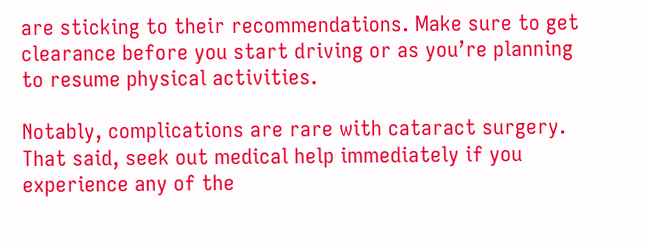are sticking to their recommendations. Make sure to get clearance before you start driving or as you’re planning to resume physical activities.

Notably, complications are rare with cataract surgery. That said, seek out medical help immediately if you experience any of the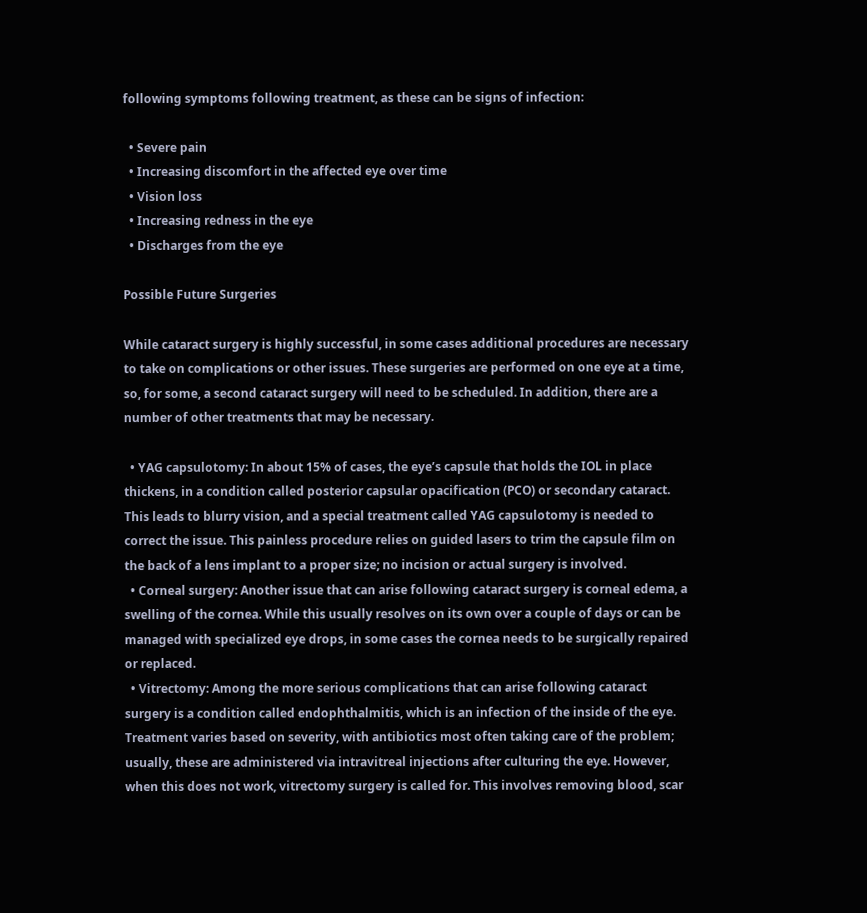following symptoms following treatment, as these can be signs of infection:

  • Severe pain
  • Increasing discomfort in the affected eye over time
  • Vision loss
  • Increasing redness in the eye
  • Discharges from the eye

Possible Future Surgeries

While cataract surgery is highly successful, in some cases additional procedures are necessary to take on complications or other issues. These surgeries are performed on one eye at a time, so, for some, a second cataract surgery will need to be scheduled. In addition, there are a number of other treatments that may be necessary.

  • YAG capsulotomy: In about 15% of cases, the eye’s capsule that holds the IOL in place thickens, in a condition called posterior capsular opacification (PCO) or secondary cataract. This leads to blurry vision, and a special treatment called YAG capsulotomy is needed to correct the issue. This painless procedure relies on guided lasers to trim the capsule film on the back of a lens implant to a proper size; no incision or actual surgery is involved.
  • Corneal surgery: Another issue that can arise following cataract surgery is corneal edema, a swelling of the cornea. While this usually resolves on its own over a couple of days or can be managed with specialized eye drops, in some cases the cornea needs to be surgically repaired or replaced.
  • Vitrectomy: Among the more serious complications that can arise following cataract surgery is a condition called endophthalmitis, which is an infection of the inside of the eye. Treatment varies based on severity, with antibiotics most often taking care of the problem; usually, these are administered via intravitreal injections after culturing the eye. However, when this does not work, vitrectomy surgery is called for. This involves removing blood, scar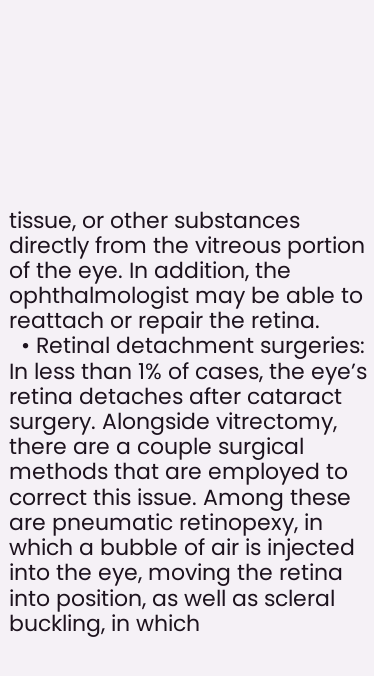tissue, or other substances directly from the vitreous portion of the eye. In addition, the ophthalmologist may be able to reattach or repair the retina.
  • Retinal detachment surgeries: In less than 1% of cases, the eye’s retina detaches after cataract surgery. Alongside vitrectomy, there are a couple surgical methods that are employed to correct this issue. Among these are pneumatic retinopexy, in which a bubble of air is injected into the eye, moving the retina into position, as well as scleral buckling, in which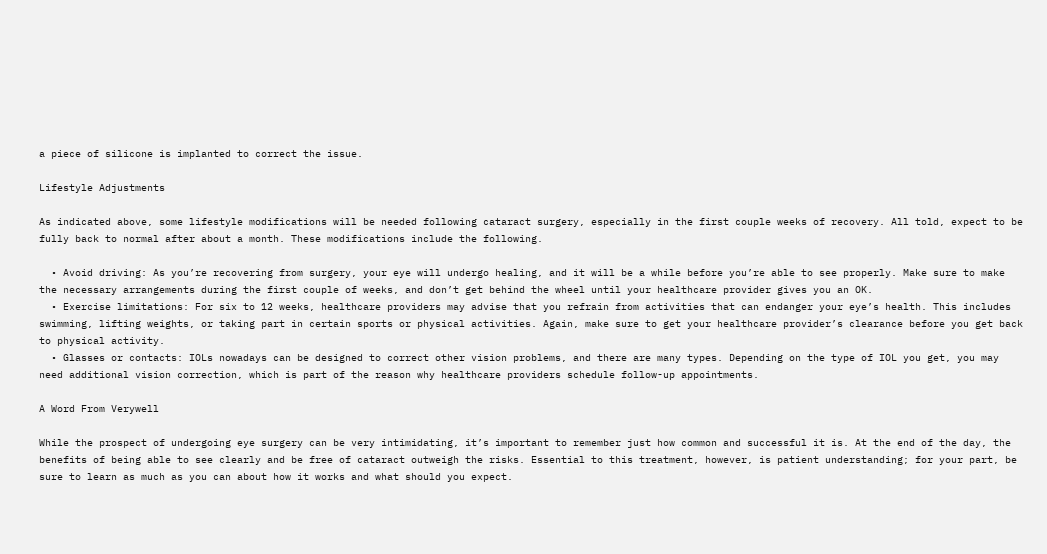a piece of silicone is implanted to correct the issue.

Lifestyle Adjustments

As indicated above, some lifestyle modifications will be needed following cataract surgery, especially in the first couple weeks of recovery. All told, expect to be fully back to normal after about a month. These modifications include the following.

  • Avoid driving: As you’re recovering from surgery, your eye will undergo healing, and it will be a while before you’re able to see properly. Make sure to make the necessary arrangements during the first couple of weeks, and don’t get behind the wheel until your healthcare provider gives you an OK.
  • Exercise limitations: For six to 12 weeks, healthcare providers may advise that you refrain from activities that can endanger your eye’s health. This includes swimming, lifting weights, or taking part in certain sports or physical activities. Again, make sure to get your healthcare provider’s clearance before you get back to physical activity.
  • Glasses or contacts: IOLs nowadays can be designed to correct other vision problems, and there are many types. Depending on the type of IOL you get, you may need additional vision correction, which is part of the reason why healthcare providers schedule follow-up appointments.

A Word From Verywell

While the prospect of undergoing eye surgery can be very intimidating, it’s important to remember just how common and successful it is. At the end of the day, the benefits of being able to see clearly and be free of cataract outweigh the risks. Essential to this treatment, however, is patient understanding; for your part, be sure to learn as much as you can about how it works and what should you expect.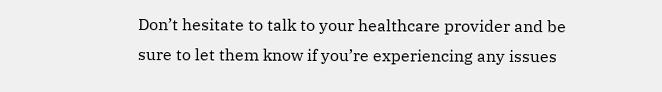Don’t hesitate to talk to your healthcare provider and be sure to let them know if you’re experiencing any issues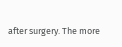after surgery. The more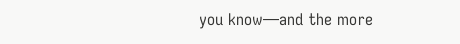you know—and the more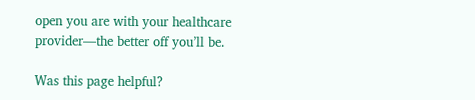open you are with your healthcare provider—the better off you’ll be.

Was this page helpful?